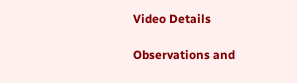Video Details

Observations and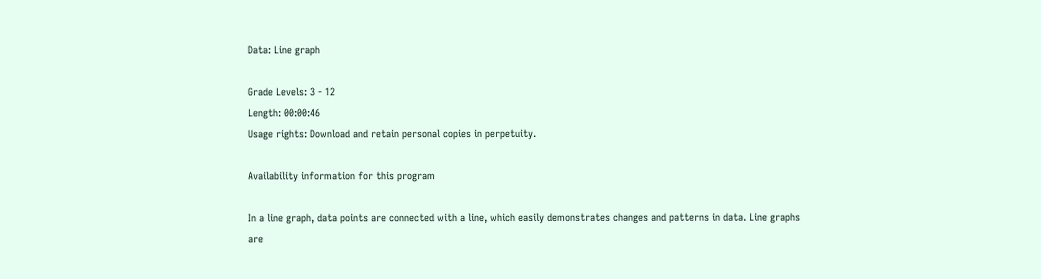Data: Line graph

Grade Levels: 3 - 12
Length: 00:00:46
Usage rights: Download and retain personal copies in perpetuity.

Availability information for this program

In a line graph, data points are connected with a line, which easily demonstrates changes and patterns in data. Line graphs are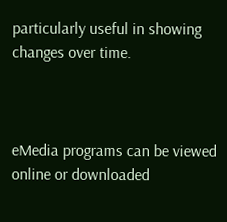particularly useful in showing changes over time.



eMedia programs can be viewed online or downloaded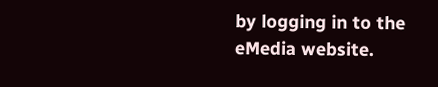by logging in to the eMedia website.